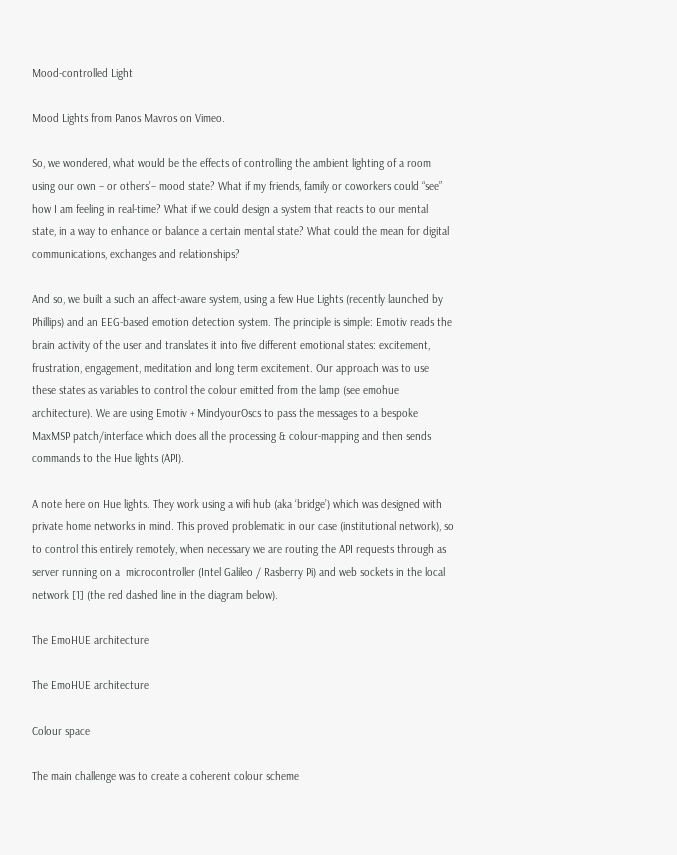Mood-controlled Light

Mood Lights from Panos Mavros on Vimeo.

So, we wondered, what would be the effects of controlling the ambient lighting of a room using our own – or others’– mood state? What if my friends, family or coworkers could “see” how I am feeling in real-time? What if we could design a system that reacts to our mental state, in a way to enhance or balance a certain mental state? What could the mean for digital communications, exchanges and relationships?

And so, we built a such an affect-aware system, using a few Hue Lights (recently launched by Phillips) and an EEG-based emotion detection system. The principle is simple: Emotiv reads the brain activity of the user and translates it into five different emotional states: excitement, frustration, engagement, meditation and long term excitement. Our approach was to use these states as variables to control the colour emitted from the lamp (see emohue architecture). We are using Emotiv + MindyourOscs to pass the messages to a bespoke MaxMSP patch/interface which does all the processing & colour-mapping and then sends commands to the Hue lights (API).

A note here on Hue lights. They work using a wifi hub (aka ‘bridge’) which was designed with private home networks in mind. This proved problematic in our case (institutional network), so to control this entirely remotely, when necessary we are routing the API requests through as server running on a  microcontroller (Intel Galileo / Rasberry Pi) and web sockets in the local network [1] (the red dashed line in the diagram below).

The EmoHUE architecture

The EmoHUE architecture

Colour space

The main challenge was to create a coherent colour scheme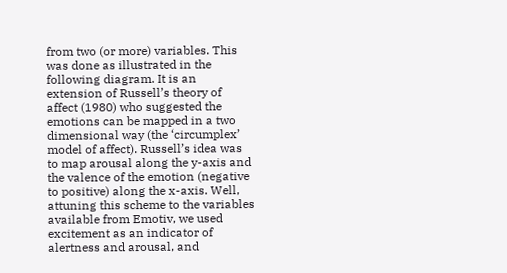from two (or more) variables. This was done as illustrated in the following diagram. It is an extension of Russell’s theory of affect (1980) who suggested the emotions can be mapped in a two dimensional way (the ‘circumplex’ model of affect). Russell’s idea was to map arousal along the y-axis and the valence of the emotion (negative to positive) along the x-axis. Well, attuning this scheme to the variables available from Emotiv, we used excitement as an indicator of alertness and arousal, and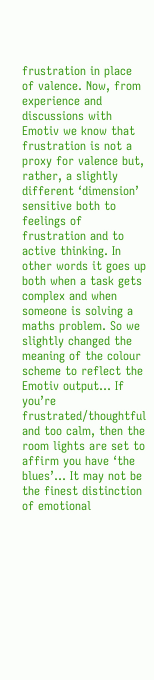frustration in place of valence. Now, from experience and discussions with Emotiv we know that frustration is not a proxy for valence but, rather, a slightly different ‘dimension’ sensitive both to feelings of frustration and to active thinking. In other words it goes up both when a task gets complex and when someone is solving a maths problem. So we slightly changed the meaning of the colour scheme to reflect the Emotiv output… If you’re frustrated/thoughtful and too calm, then the room lights are set to affirm you have ‘the blues’… It may not be the finest distinction of emotional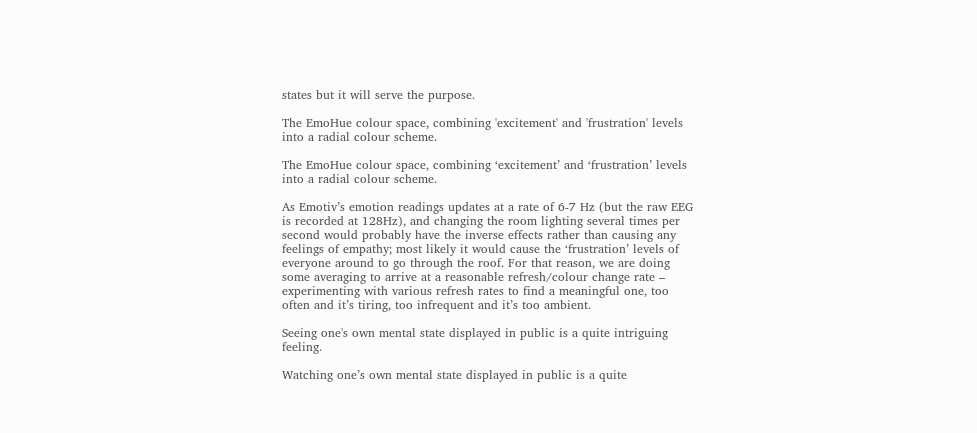states but it will serve the purpose.

The EmoHue colour space, combining 'excitement' and 'frustration' levels into a radial colour scheme.

The EmoHue colour space, combining ‘excitement’ and ‘frustration’ levels into a radial colour scheme.

As Emotiv’s emotion readings updates at a rate of 6-7 Hz (but the raw EEG is recorded at 128Hz), and changing the room lighting several times per second would probably have the inverse effects rather than causing any feelings of empathy; most likely it would cause the ‘frustration’ levels of everyone around to go through the roof. For that reason, we are doing some averaging to arrive at a reasonable refresh/colour change rate – experimenting with various refresh rates to find a meaningful one, too often and it’s tiring, too infrequent and it’s too ambient.

Seeing one's own mental state displayed in public is a quite intriguing feeling.

Watching one’s own mental state displayed in public is a quite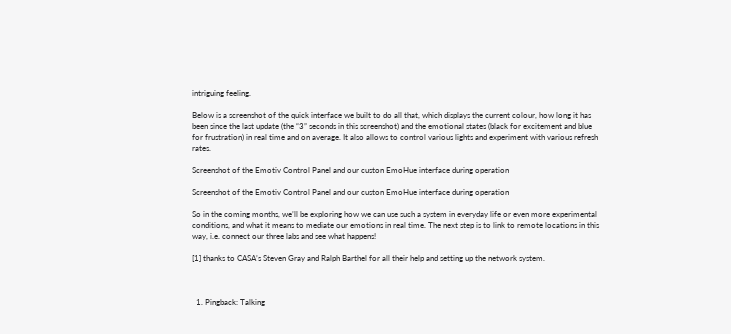intriguing feeling.

Below is a screenshot of the quick interface we built to do all that, which displays the current colour, how long it has been since the last update (the “3” seconds in this screenshot) and the emotional states (black for excitement and blue for frustration) in real time and on average. It also allows to control various lights and experiment with various refresh rates.

Screenshot of the Emotiv Control Panel and our custon EmoHue interface during operation

Screenshot of the Emotiv Control Panel and our custon EmoHue interface during operation

So in the coming months, we’ll be exploring how we can use such a system in everyday life or even more experimental conditions, and what it means to mediate our emotions in real time. The next step is to link to remote locations in this way, i.e. connect our three labs and see what happens!

[1] thanks to CASA’s Steven Gray and Ralph Barthel for all their help and setting up the network system.



  1. Pingback: Talking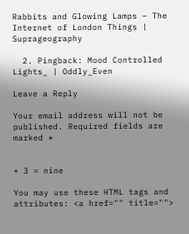Rabbits and Glowing Lamps – The Internet of London Things | Suprageography

  2. Pingback: Mood Controlled Lights_ | Oddly_Even

Leave a Reply

Your email address will not be published. Required fields are marked *


+ 3 = nine

You may use these HTML tags and attributes: <a href="" title="">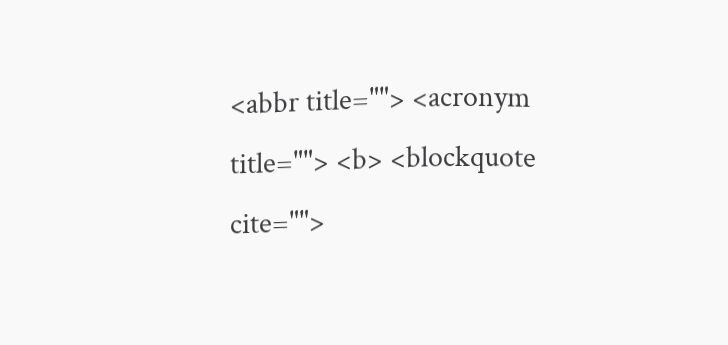<abbr title=""> <acronym title=""> <b> <blockquote cite="">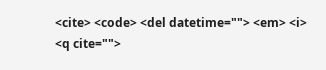<cite> <code> <del datetime=""> <em> <i> <q cite="">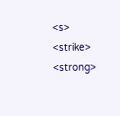<s> <strike> <strong>